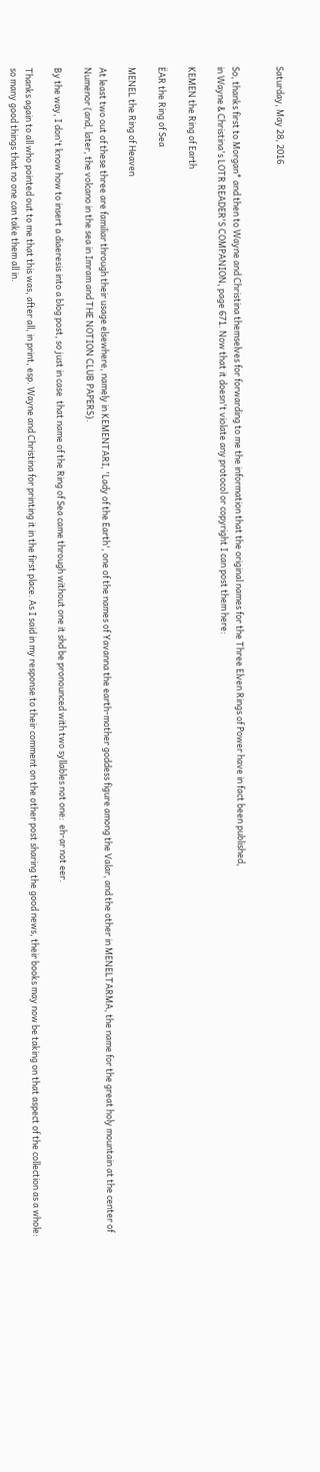Saturday, May 28, 2016


So, thanks first to Morgan* and then to Wayne and Christina themselves for forwarding to me the information that the original names for the Three Elven Rings of Power have in fact been published,
in Wayne & Christina's LOTR READER'S COMPANION, page 671. Now that it doesn't violate any protocol or copyright I can post them here:

KEMEN the Ring of Earth

ËAR the Ring of Sea

MENEL the Ring of Heaven

At least two out of these three are familiar through their usage elsewhere, namely in KEMENTARI, 'Lady of the Earth', one of the names of Yavanna the earth-mother goddess figure among the Valar, and the other in MENELTARMA, the name for the great holy mountain at the center of Numenor (and, later, the volcano in the sea in Imram and THE NOTION CLUB PAPERS).

By the way, I don't know how to insert a diaeresis into a blog post, so just in case  that name of the Ring of Sea came through without one it shd be pronounced with two syllables not one:  eh-ar not eer.

Thanks again to all who pointed out to me that this was, after all, in print, esp. Wayne and Christina for printing it in the first place. As I said in my response to their comment on the other post sharing the good news, their books may now be taking on that aspect of the collection as a whole: so many good things that no one can take them all in.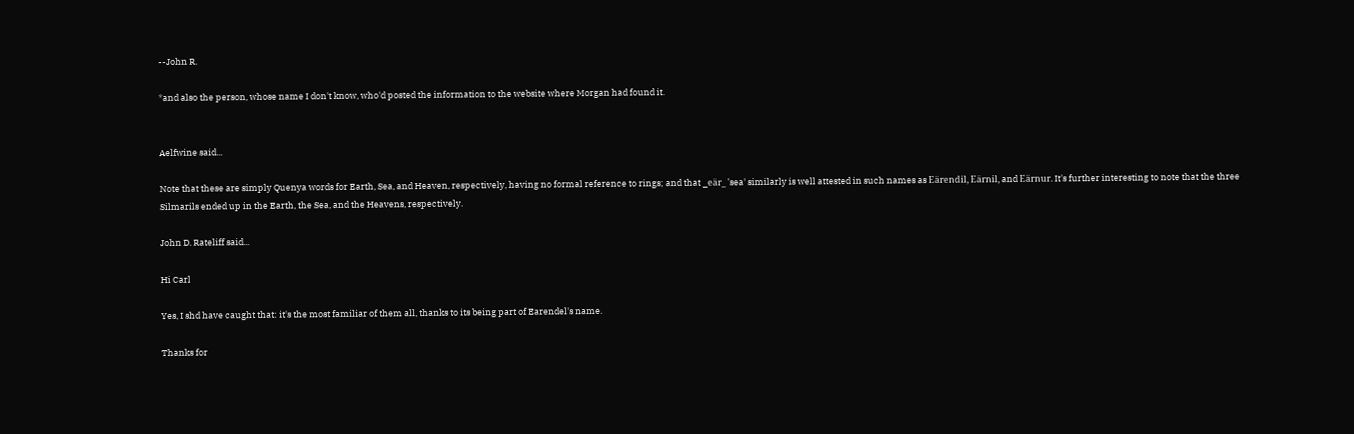--John R.

*and also the person, whose name I don't know, who'd posted the information to the website where Morgan had found it.


Aelfwine said...

Note that these are simply Quenya words for Earth, Sea, and Heaven, respectively, having no formal reference to rings; and that _eär_ 'sea' similarly is well attested in such names as Eärendil, Eärnil, and Eärnur. It's further interesting to note that the three Silmarils ended up in the Earth, the Sea, and the Heavens, respectively.

John D. Rateliff said...

Hi Carl

Yes, I shd have caught that: it's the most familiar of them all, thanks to its being part of Earendel's name.

Thanks for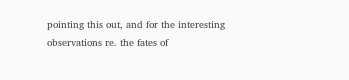pointing this out, and for the interesting observations re. the fates of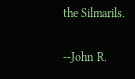the Silmarils.

--John R.